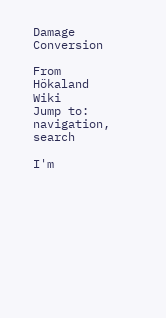Damage Conversion

From Hökaland Wiki
Jump to: navigation, search

I'm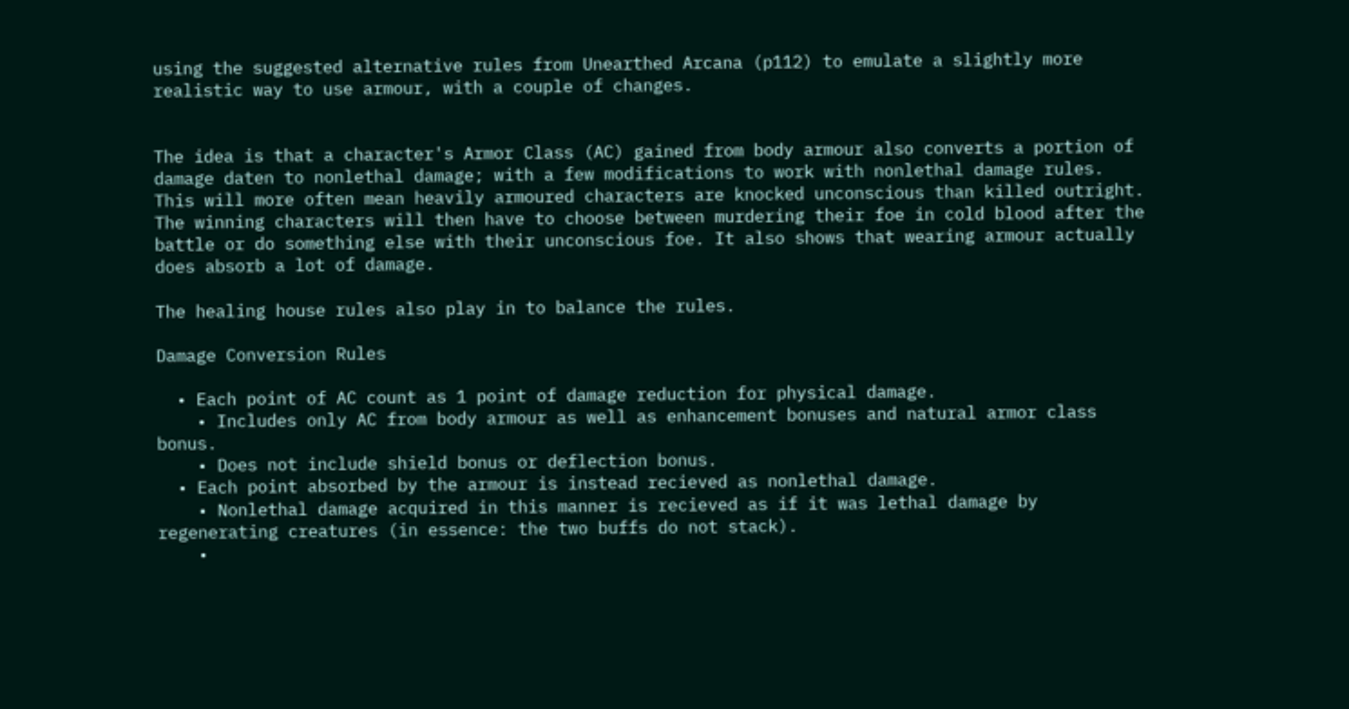using the suggested alternative rules from Unearthed Arcana (p112) to emulate a slightly more realistic way to use armour, with a couple of changes.


The idea is that a character's Armor Class (AC) gained from body armour also converts a portion of damage daten to nonlethal damage; with a few modifications to work with nonlethal damage rules. This will more often mean heavily armoured characters are knocked unconscious than killed outright. The winning characters will then have to choose between murdering their foe in cold blood after the battle or do something else with their unconscious foe. It also shows that wearing armour actually does absorb a lot of damage.

The healing house rules also play in to balance the rules.

Damage Conversion Rules

  • Each point of AC count as 1 point of damage reduction for physical damage.
    • Includes only AC from body armour as well as enhancement bonuses and natural armor class bonus.
    • Does not include shield bonus or deflection bonus.
  • Each point absorbed by the armour is instead recieved as nonlethal damage.
    • Nonlethal damage acquired in this manner is recieved as if it was lethal damage by regenerating creatures (in essence: the two buffs do not stack).
    •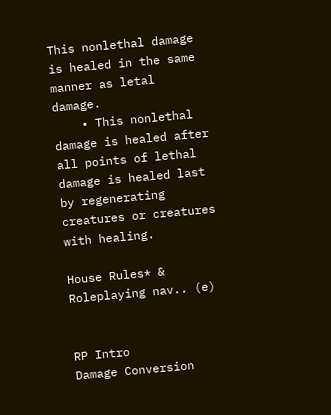This nonlethal damage is healed in the same manner as letal damage.
    • This nonlethal damage is healed after all points of lethal damage is healed last by regenerating creatures or creatures with healing.

House Rules* & Roleplaying nav.. (e)


RP Intro
Damage Conversion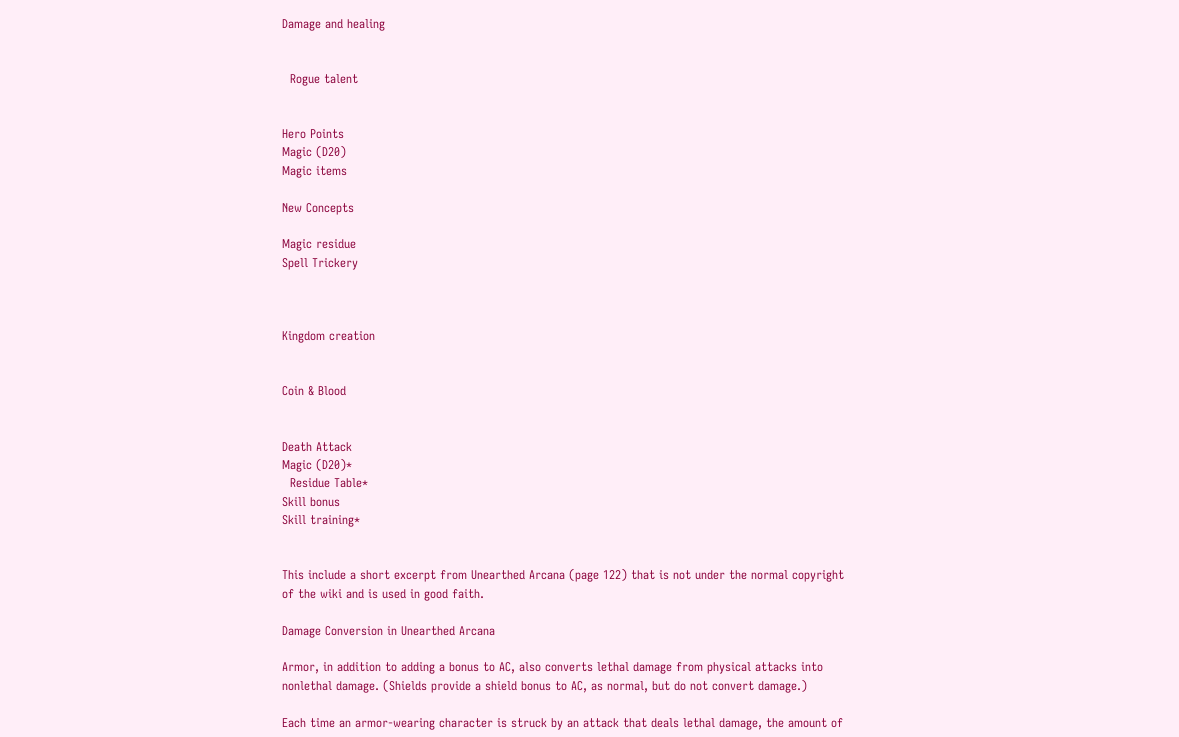Damage and healing


  Rogue talent


Hero Points
Magic (D20)
Magic items

New Concepts

Magic residue
Spell Trickery



Kingdom creation


Coin & Blood


Death Attack
Magic (D20)*
  Residue Table*
Skill bonus
Skill training*


This include a short excerpt from Unearthed Arcana (page 122) that is not under the normal copyright of the wiki and is used in good faith.

Damage Conversion in Unearthed Arcana

Armor, in addition to adding a bonus to AC, also converts lethal damage from physical attacks into nonlethal damage. (Shields provide a shield bonus to AC, as normal, but do not convert damage.)

Each time an armor-wearing character is struck by an attack that deals lethal damage, the amount of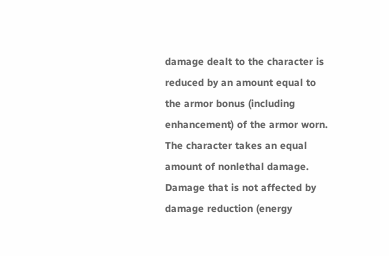damage dealt to the character is reduced by an amount equal to the armor bonus (including enhancement) of the armor worn. The character takes an equal amount of nonlethal damage. Damage that is not affected by damage reduction (energy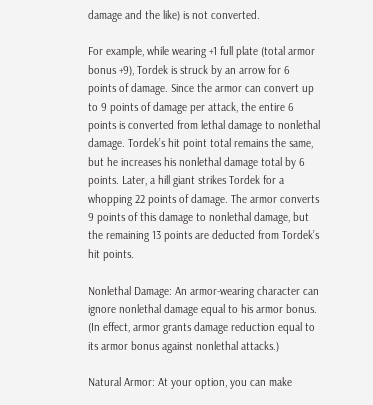damage and the like) is not converted.

For example, while wearing +1 full plate (total armor bonus +9), Tordek is struck by an arrow for 6 points of damage. Since the armor can convert up to 9 points of damage per attack, the entire 6 points is converted from lethal damage to nonlethal damage. Tordek’s hit point total remains the same, but he increases his nonlethal damage total by 6 points. Later, a hill giant strikes Tordek for a whopping 22 points of damage. The armor converts 9 points of this damage to nonlethal damage, but the remaining 13 points are deducted from Tordek’s hit points.

Nonlethal Damage: An armor-wearing character can ignore nonlethal damage equal to his armor bonus. (In effect, armor grants damage reduction equal to its armor bonus against nonlethal attacks.)

Natural Armor: At your option, you can make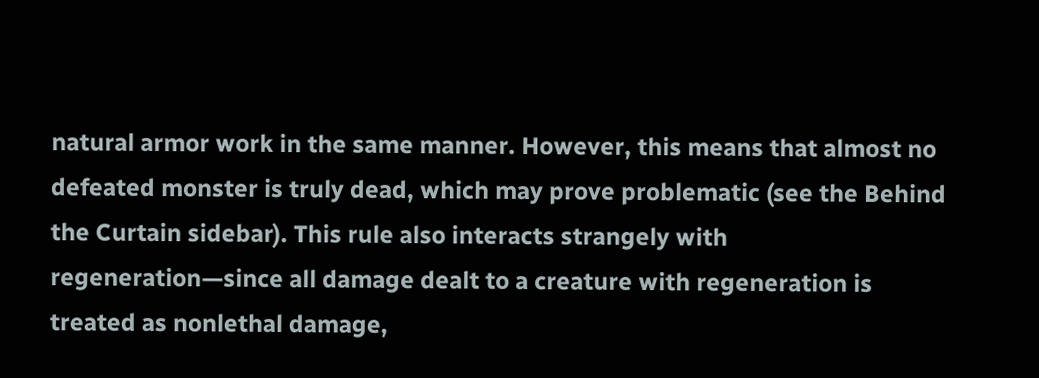natural armor work in the same manner. However, this means that almost no defeated monster is truly dead, which may prove problematic (see the Behind the Curtain sidebar). This rule also interacts strangely with regeneration—since all damage dealt to a creature with regeneration is treated as nonlethal damage,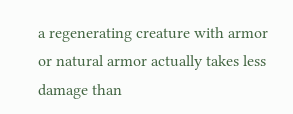a regenerating creature with armor or natural armor actually takes less damage than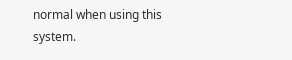normal when using this system.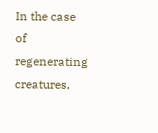In the case of regenerating creatures,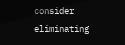consider eliminating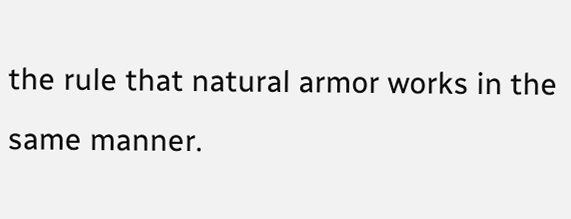the rule that natural armor works in the same manner.